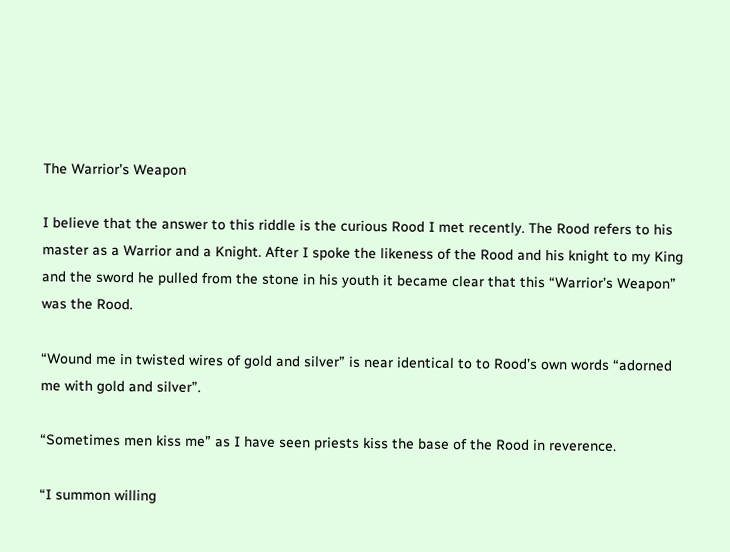The Warrior’s Weapon

I believe that the answer to this riddle is the curious Rood I met recently. The Rood refers to his master as a Warrior and a Knight. After I spoke the likeness of the Rood and his knight to my King and the sword he pulled from the stone in his youth it became clear that this “Warrior’s Weapon” was the Rood.

“Wound me in twisted wires of gold and silver” is near identical to to Rood’s own words “adorned me with gold and silver”.

“Sometimes men kiss me” as I have seen priests kiss the base of the Rood in reverence.

“I summon willing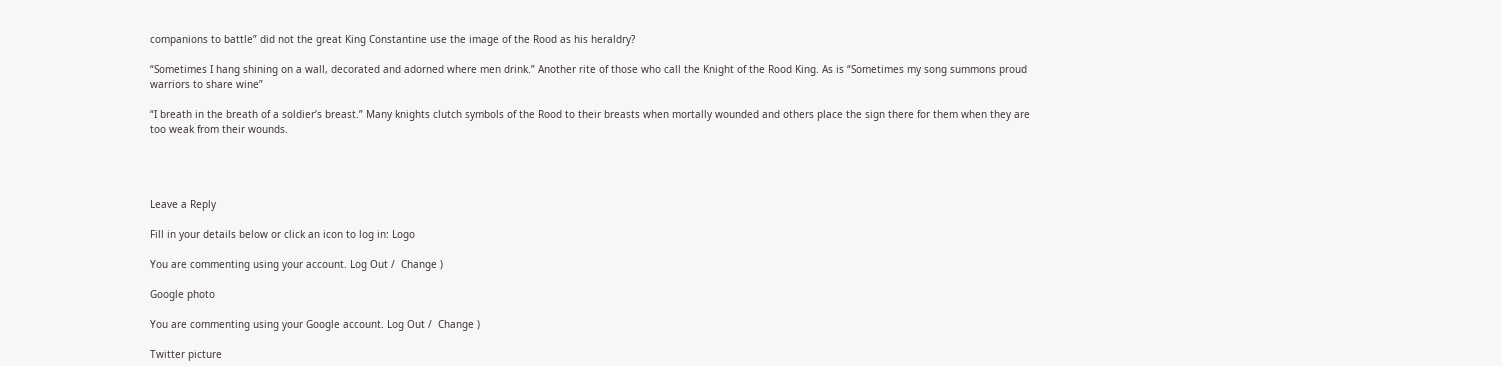companions to battle” did not the great King Constantine use the image of the Rood as his heraldry?

“Sometimes I hang shining on a wall, decorated and adorned where men drink.” Another rite of those who call the Knight of the Rood King. As is “Sometimes my song summons proud warriors to share wine”

“I breath in the breath of a soldier’s breast.” Many knights clutch symbols of the Rood to their breasts when mortally wounded and others place the sign there for them when they are too weak from their wounds.




Leave a Reply

Fill in your details below or click an icon to log in: Logo

You are commenting using your account. Log Out /  Change )

Google photo

You are commenting using your Google account. Log Out /  Change )

Twitter picture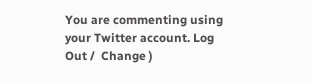You are commenting using your Twitter account. Log Out /  Change )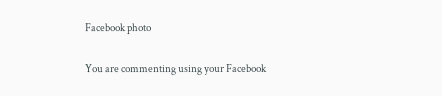Facebook photo

You are commenting using your Facebook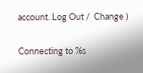account. Log Out /  Change )

Connecting to %s